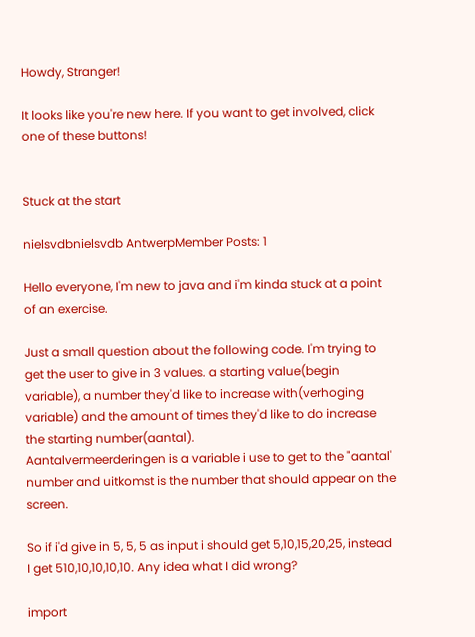Howdy, Stranger!

It looks like you're new here. If you want to get involved, click one of these buttons!


Stuck at the start

nielsvdbnielsvdb AntwerpMember Posts: 1

Hello everyone, I'm new to java and i'm kinda stuck at a point of an exercise.

Just a small question about the following code. I'm trying to get the user to give in 3 values. a starting value(begin variable), a number they'd like to increase with(verhoging variable) and the amount of times they'd like to do increase the starting number(aantal).
Aantalvermeerderingen is a variable i use to get to the "aantal' number and uitkomst is the number that should appear on the screen.

So if i'd give in 5, 5, 5 as input i should get 5,10,15,20,25, instead I get 510,10,10,10,10. Any idea what I did wrong?

import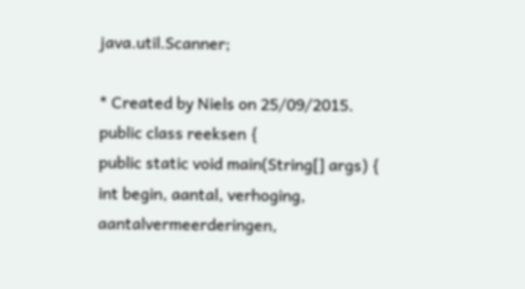java.util.Scanner;

* Created by Niels on 25/09/2015.
public class reeksen {
public static void main(String[] args) {
int begin, aantal, verhoging, aantalvermeerderingen,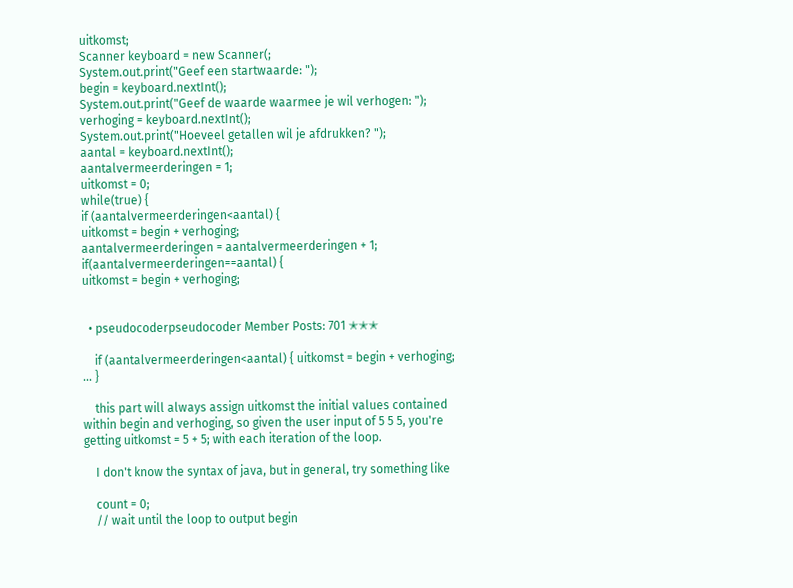uitkomst;
Scanner keyboard = new Scanner(;
System.out.print("Geef een startwaarde: ");
begin = keyboard.nextInt();
System.out.print("Geef de waarde waarmee je wil verhogen: ");
verhoging = keyboard.nextInt();
System.out.print("Hoeveel getallen wil je afdrukken? ");
aantal = keyboard.nextInt();
aantalvermeerderingen = 1;
uitkomst = 0;
while(true) {
if (aantalvermeerderingen<aantal) {
uitkomst = begin + verhoging;
aantalvermeerderingen = aantalvermeerderingen + 1;
if(aantalvermeerderingen==aantal) {
uitkomst = begin + verhoging;


  • pseudocoderpseudocoder Member Posts: 701 ✭✭✭

    if (aantalvermeerderingen<aantal) { uitkomst = begin + verhoging; ... }

    this part will always assign uitkomst the initial values contained within begin and verhoging, so given the user input of 5 5 5, you're getting uitkomst = 5 + 5; with each iteration of the loop.

    I don't know the syntax of java, but in general, try something like

    count = 0;
    // wait until the loop to output begin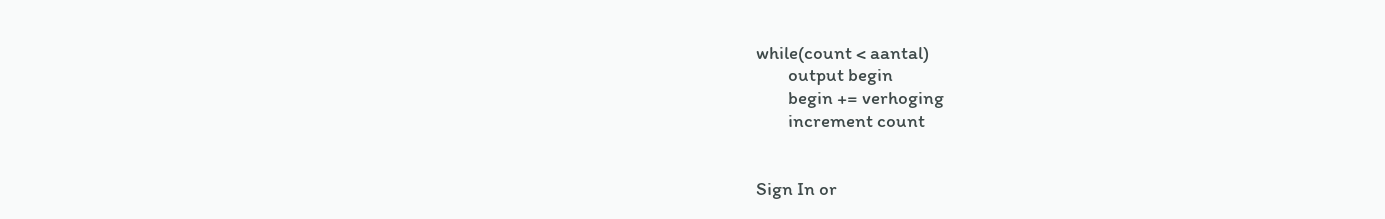while(count < aantal)
        output begin
        begin += verhoging
        increment count


Sign In or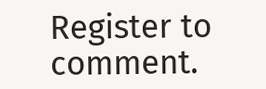Register to comment.